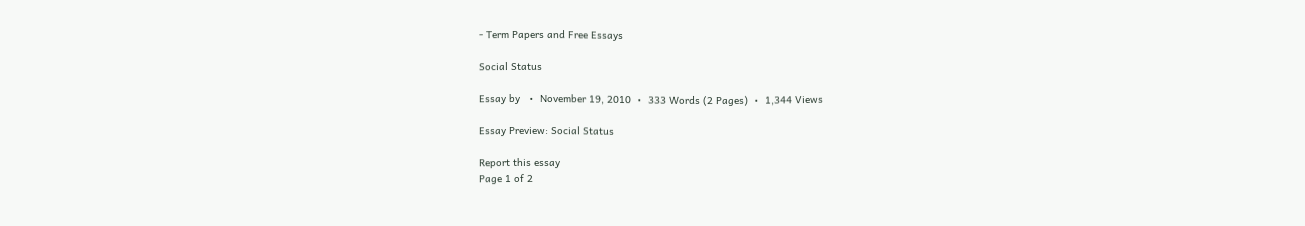- Term Papers and Free Essays

Social Status

Essay by   •  November 19, 2010  •  333 Words (2 Pages)  •  1,344 Views

Essay Preview: Social Status

Report this essay
Page 1 of 2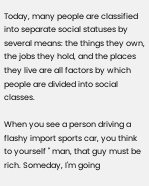Today, many people are classified into separate social statuses by several means: the things they own, the jobs they hold, and the places they live are all factors by which people are divided into social classes.

When you see a person driving a flashy import sports car, you think to yourself " man, that guy must be rich. Someday, I'm going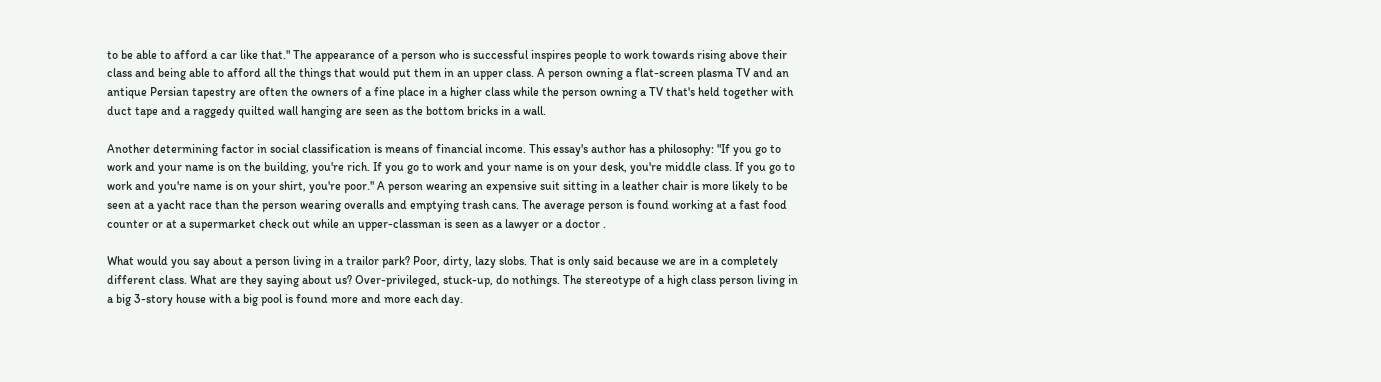to be able to afford a car like that." The appearance of a person who is successful inspires people to work towards rising above their class and being able to afford all the things that would put them in an upper class. A person owning a flat-screen plasma TV and an antique Persian tapestry are often the owners of a fine place in a higher class while the person owning a TV that's held together with duct tape and a raggedy quilted wall hanging are seen as the bottom bricks in a wall.

Another determining factor in social classification is means of financial income. This essay's author has a philosophy: "If you go to work and your name is on the building, you're rich. If you go to work and your name is on your desk, you're middle class. If you go to work and you're name is on your shirt, you're poor." A person wearing an expensive suit sitting in a leather chair is more likely to be seen at a yacht race than the person wearing overalls and emptying trash cans. The average person is found working at a fast food counter or at a supermarket check out while an upper-classman is seen as a lawyer or a doctor .

What would you say about a person living in a trailor park? Poor, dirty, lazy slobs. That is only said because we are in a completely different class. What are they saying about us? Over-privileged, stuck-up, do nothings. The stereotype of a high class person living in a big 3-story house with a big pool is found more and more each day.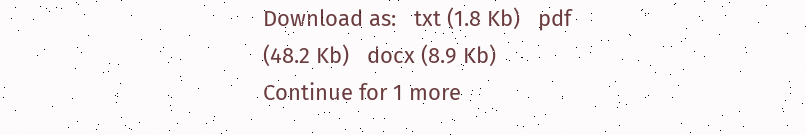Download as:   txt (1.8 Kb)   pdf (48.2 Kb)   docx (8.9 Kb)
Continue for 1 more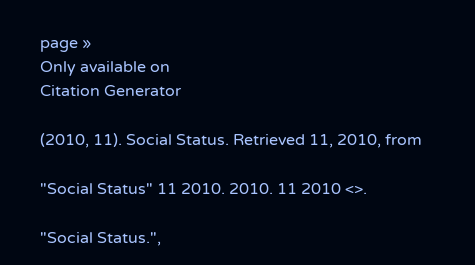page »
Only available on
Citation Generator

(2010, 11). Social Status. Retrieved 11, 2010, from

"Social Status" 11 2010. 2010. 11 2010 <>.

"Social Status.",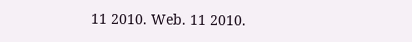11 2010. Web. 11 2010.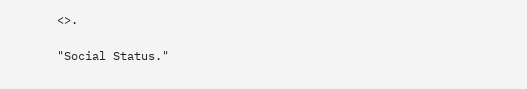<>.

"Social Status."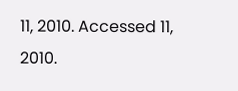11, 2010. Accessed 11, 2010.